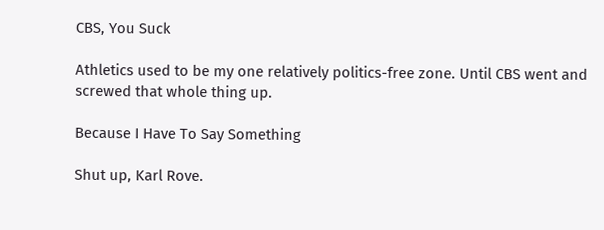CBS, You Suck

Athletics used to be my one relatively politics-free zone. Until CBS went and screwed that whole thing up.

Because I Have To Say Something

Shut up, Karl Rove.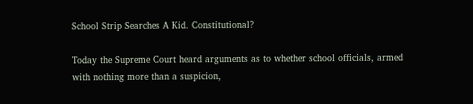School Strip Searches A Kid. Constitutional?

Today the Supreme Court heard arguments as to whether school officials, armed with nothing more than a suspicion,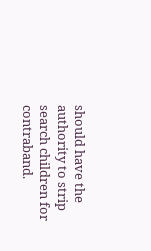should have the authority to strip search children for contraband.